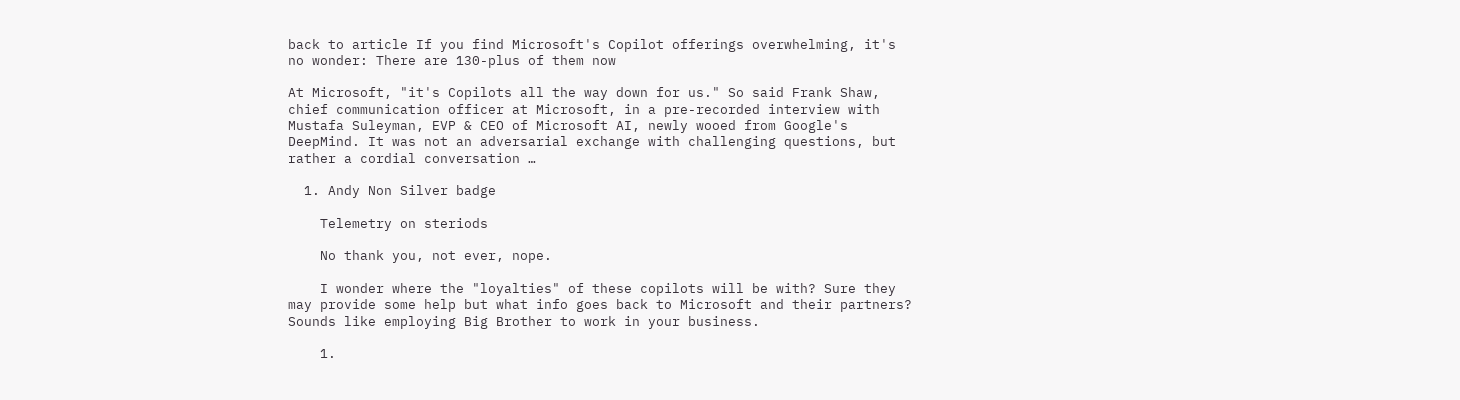back to article If you find Microsoft's Copilot offerings overwhelming, it's no wonder: There are 130-plus of them now

At Microsoft, "it's Copilots all the way down for us." So said Frank Shaw, chief communication officer at Microsoft, in a pre-recorded interview with Mustafa Suleyman, EVP & CEO of Microsoft AI, newly wooed from Google's DeepMind. It was not an adversarial exchange with challenging questions, but rather a cordial conversation …

  1. Andy Non Silver badge

    Telemetry on steriods

    No thank you, not ever, nope.

    I wonder where the "loyalties" of these copilots will be with? Sure they may provide some help but what info goes back to Microsoft and their partners? Sounds like employing Big Brother to work in your business.

    1.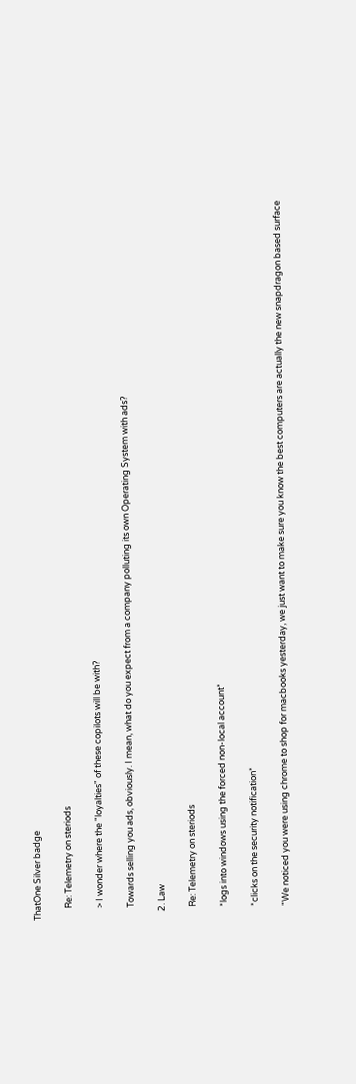ThatOne Silver badge

      Re: Telemetry on steriods

      > I wonder where the "loyalties" of these copilots will be with?

      Towards selling you ads, obviously. I mean, what do you expect from a company polluting its own Operating System with ads?

    2. Law

      Re: Telemetry on steriods

      *logs into windows using the forced non-local account*

      *clicks on the security notification*

      "We noticed you were using chrome to shop for macbooks yesterday, we just want to make sure you know the best computers are actually the new snapdragon based surface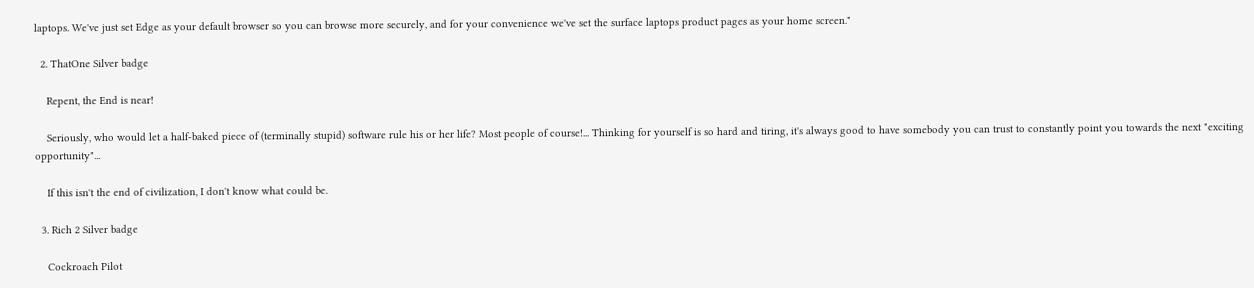laptops. We've just set Edge as your default browser so you can browse more securely, and for your convenience we've set the surface laptops product pages as your home screen."

  2. ThatOne Silver badge

    Repent, the End is near!

    Seriously, who would let a half-baked piece of (terminally stupid) software rule his or her life? Most people of course!... Thinking for yourself is so hard and tiring, it's always good to have somebody you can trust to constantly point you towards the next "exciting opportunity"...

    If this isn't the end of civilization, I don't know what could be.

  3. Rich 2 Silver badge

    Cockroach Pilot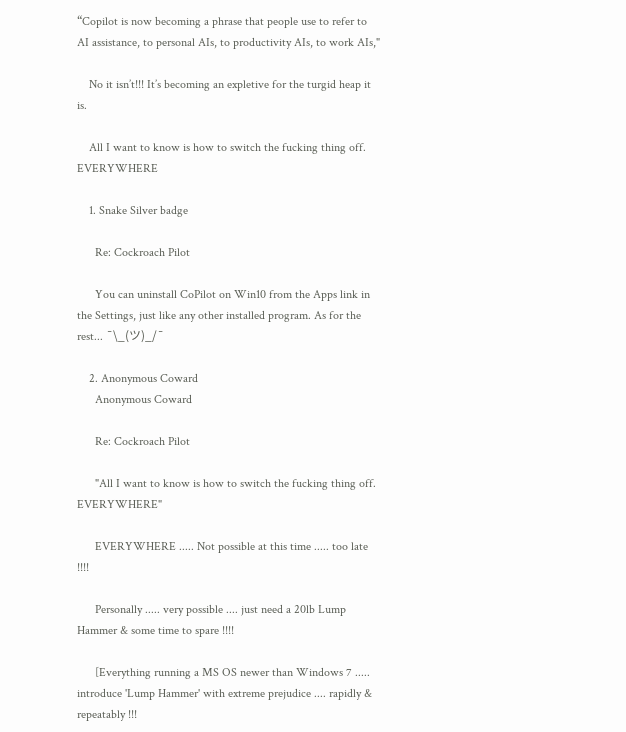“Copilot is now becoming a phrase that people use to refer to AI assistance, to personal AIs, to productivity AIs, to work AIs,"

    No it isn’t!!! It’s becoming an expletive for the turgid heap it is.

    All I want to know is how to switch the fucking thing off. EVERYWHERE

    1. Snake Silver badge

      Re: Cockroach Pilot

      You can uninstall CoPilot on Win10 from the Apps link in the Settings, just like any other installed program. As for the rest... ¯\_(ツ)_/¯

    2. Anonymous Coward
      Anonymous Coward

      Re: Cockroach Pilot

      "All I want to know is how to switch the fucking thing off. EVERYWHERE"

      EVERYWHERE ..... Not possible at this time ..... too late !!!!

      Personally ..... very possible .... just need a 20lb Lump Hammer & some time to spare !!!!

      [Everything running a MS OS newer than Windows 7 ..... introduce 'Lump Hammer' with extreme prejudice .... rapidly & repeatably !!!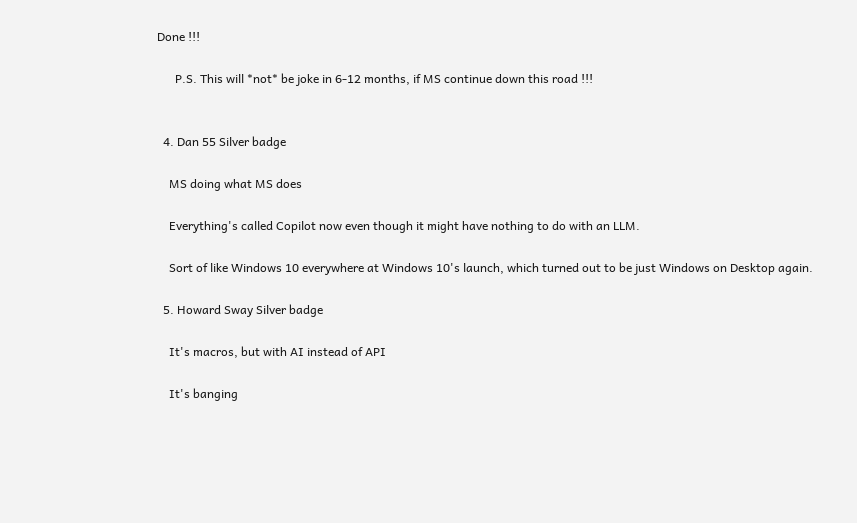Done !!!

      P.S. This will *not* be joke in 6-12 months, if MS continue down this road !!!


  4. Dan 55 Silver badge

    MS doing what MS does

    Everything's called Copilot now even though it might have nothing to do with an LLM.

    Sort of like Windows 10 everywhere at Windows 10's launch, which turned out to be just Windows on Desktop again.

  5. Howard Sway Silver badge

    It's macros, but with AI instead of API

    It's banging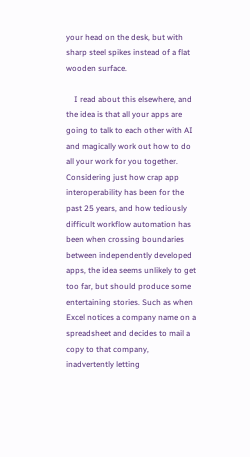your head on the desk, but with sharp steel spikes instead of a flat wooden surface.

    I read about this elsewhere, and the idea is that all your apps are going to talk to each other with AI and magically work out how to do all your work for you together. Considering just how crap app interoperability has been for the past 25 years, and how tediously difficult workflow automation has been when crossing boundaries between independently developed apps, the idea seems unlikely to get too far, but should produce some entertaining stories. Such as when Excel notices a company name on a spreadsheet and decides to mail a copy to that company, inadvertently letting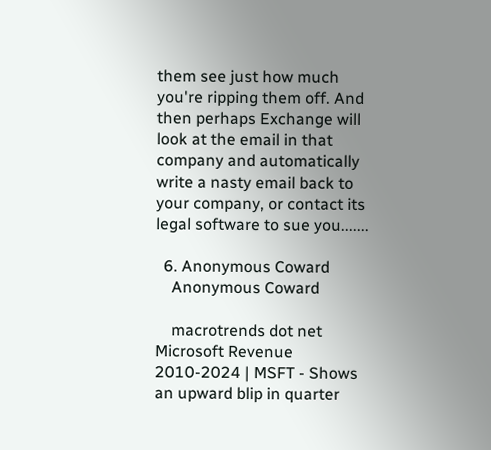them see just how much you're ripping them off. And then perhaps Exchange will look at the email in that company and automatically write a nasty email back to your company, or contact its legal software to sue you.......

  6. Anonymous Coward
    Anonymous Coward

    macrotrends dot net Microsoft Revenue 2010-2024 | MSFT - Shows an upward blip in quarter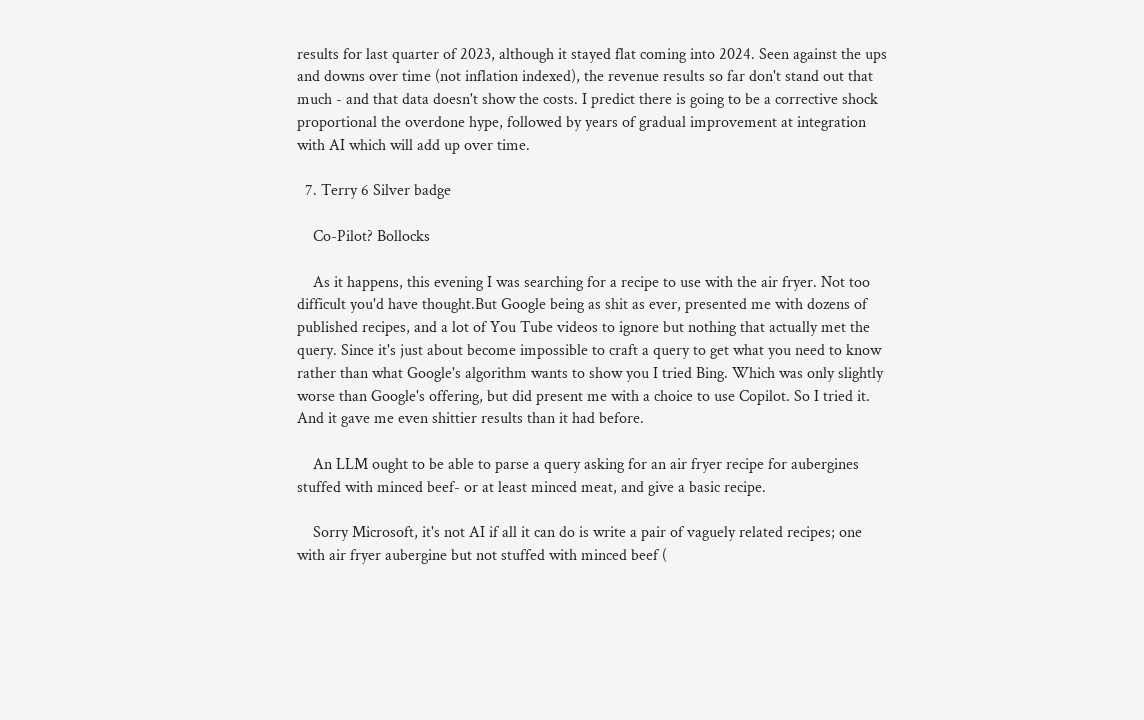results for last quarter of 2023, although it stayed flat coming into 2024. Seen against the ups and downs over time (not inflation indexed), the revenue results so far don't stand out that much - and that data doesn't show the costs. I predict there is going to be a corrective shock proportional the overdone hype, followed by years of gradual improvement at integration with AI which will add up over time.

  7. Terry 6 Silver badge

    Co-Pilot? Bollocks

    As it happens, this evening I was searching for a recipe to use with the air fryer. Not too difficult you'd have thought.But Google being as shit as ever, presented me with dozens of published recipes, and a lot of You Tube videos to ignore but nothing that actually met the query. Since it's just about become impossible to craft a query to get what you need to know rather than what Google's algorithm wants to show you I tried Bing. Which was only slightly worse than Google's offering, but did present me with a choice to use Copilot. So I tried it. And it gave me even shittier results than it had before.

    An LLM ought to be able to parse a query asking for an air fryer recipe for aubergines stuffed with minced beef- or at least minced meat, and give a basic recipe.

    Sorry Microsoft, it's not AI if all it can do is write a pair of vaguely related recipes; one with air fryer aubergine but not stuffed with minced beef (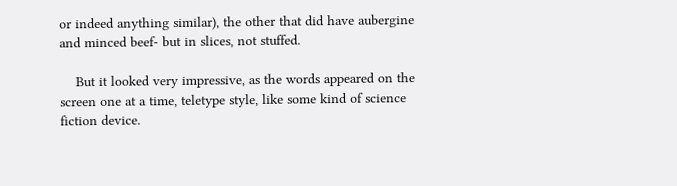or indeed anything similar), the other that did have aubergine and minced beef- but in slices, not stuffed.

    But it looked very impressive, as the words appeared on the screen one at a time, teletype style, like some kind of science fiction device.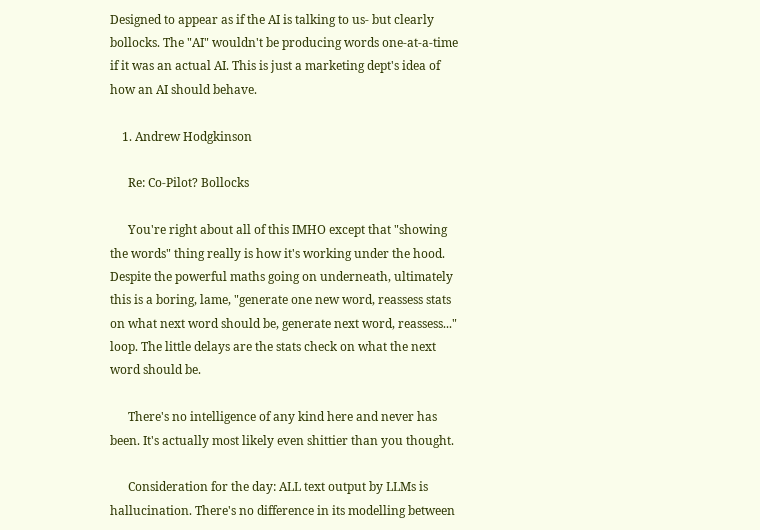Designed to appear as if the AI is talking to us- but clearly bollocks. The "AI" wouldn't be producing words one-at-a-time if it was an actual AI. This is just a marketing dept's idea of how an AI should behave.

    1. Andrew Hodgkinson

      Re: Co-Pilot? Bollocks

      You're right about all of this IMHO except that "showing the words" thing really is how it's working under the hood. Despite the powerful maths going on underneath, ultimately this is a boring, lame, "generate one new word, reassess stats on what next word should be, generate next word, reassess..." loop. The little delays are the stats check on what the next word should be.

      There's no intelligence of any kind here and never has been. It's actually most likely even shittier than you thought.

      Consideration for the day: ALL text output by LLMs is hallucination. There's no difference in its modelling between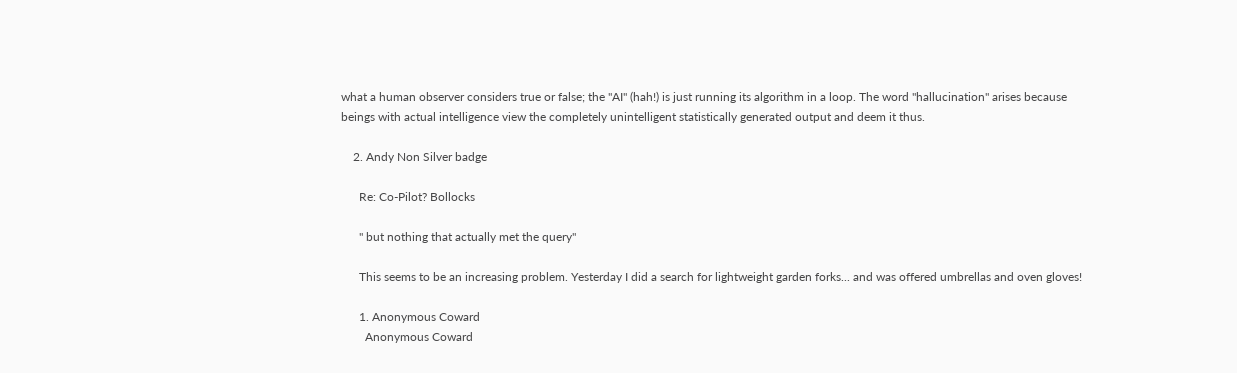what a human observer considers true or false; the "AI" (hah!) is just running its algorithm in a loop. The word "hallucination" arises because beings with actual intelligence view the completely unintelligent statistically generated output and deem it thus.

    2. Andy Non Silver badge

      Re: Co-Pilot? Bollocks

      " but nothing that actually met the query"

      This seems to be an increasing problem. Yesterday I did a search for lightweight garden forks... and was offered umbrellas and oven gloves!

      1. Anonymous Coward
        Anonymous Coward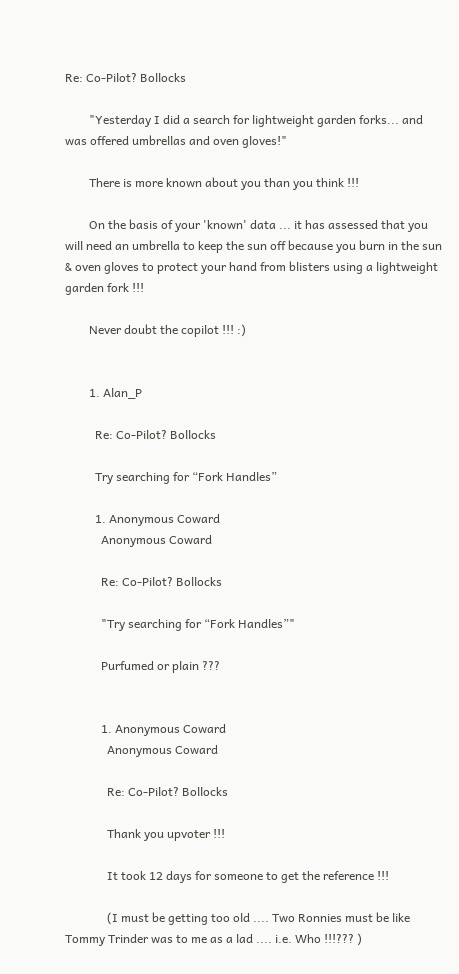Re: Co-Pilot? Bollocks

        "Yesterday I did a search for lightweight garden forks... and was offered umbrellas and oven gloves!"

        There is more known about you than you think !!!

        On the basis of your 'known' data ... it has assessed that you will need an umbrella to keep the sun off because you burn in the sun & oven gloves to protect your hand from blisters using a lightweight garden fork !!!

        Never doubt the copilot !!! :)


        1. Alan_P

          Re: Co-Pilot? Bollocks

          Try searching for “Fork Handles”

          1. Anonymous Coward
            Anonymous Coward

            Re: Co-Pilot? Bollocks

            "Try searching for “Fork Handles”"

            Purfumed or plain ???


            1. Anonymous Coward
              Anonymous Coward

              Re: Co-Pilot? Bollocks

              Thank you upvoter !!!

              It took 12 days for someone to get the reference !!!

              (I must be getting too old .... Two Ronnies must be like Tommy Trinder was to me as a lad .... i.e. Who !!!??? )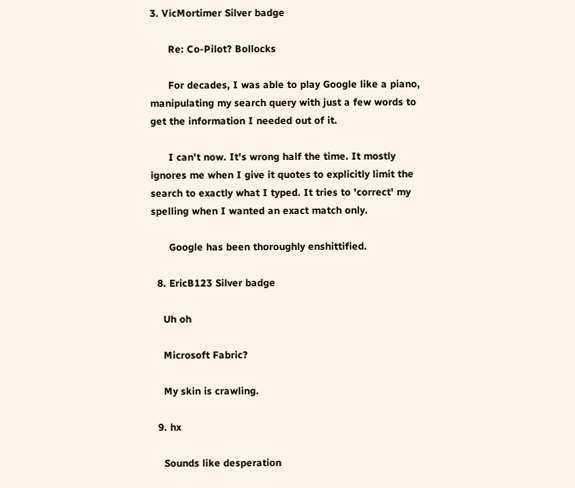3. VicMortimer Silver badge

      Re: Co-Pilot? Bollocks

      For decades, I was able to play Google like a piano, manipulating my search query with just a few words to get the information I needed out of it.

      I can't now. It's wrong half the time. It mostly ignores me when I give it quotes to explicitly limit the search to exactly what I typed. It tries to 'correct' my spelling when I wanted an exact match only.

      Google has been thoroughly enshittified.

  8. EricB123 Silver badge

    Uh oh

    Microsoft Fabric?

    My skin is crawling.

  9. hx

    Sounds like desperation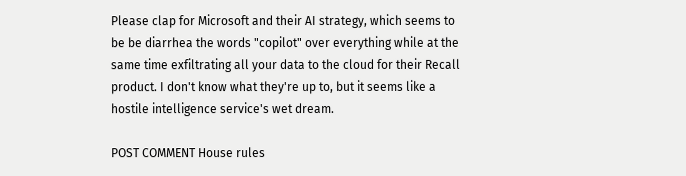Please clap for Microsoft and their AI strategy, which seems to be be diarrhea the words "copilot" over everything while at the same time exfiltrating all your data to the cloud for their Recall product. I don't know what they're up to, but it seems like a hostile intelligence service's wet dream.

POST COMMENT House rules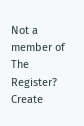Not a member of The Register? Create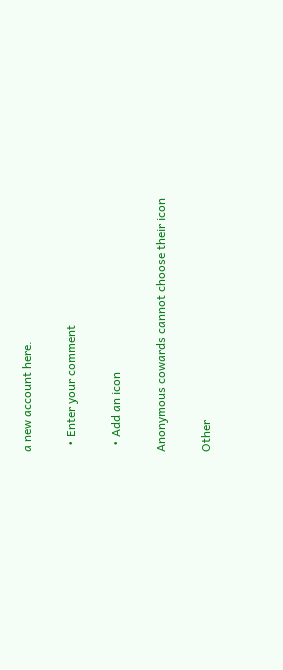a new account here.

  • Enter your comment

  • Add an icon

Anonymous cowards cannot choose their icon

Other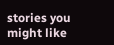stories you might like